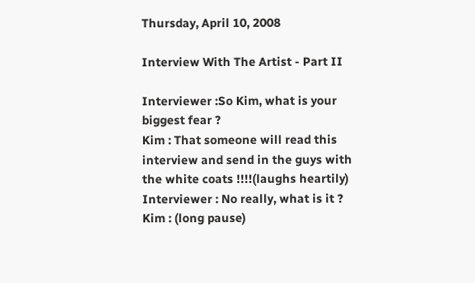Thursday, April 10, 2008

Interview With The Artist - Part II

Interviewer :So Kim, what is your biggest fear ?
Kim : That someone will read this interview and send in the guys with the white coats !!!!(laughs heartily)
Interviewer : No really, what is it ?
Kim : (long pause)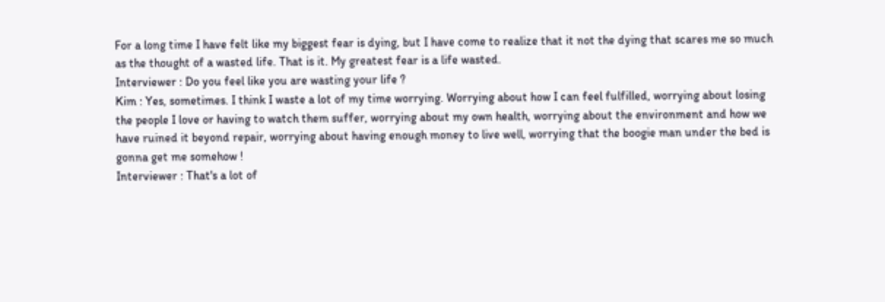For a long time I have felt like my biggest fear is dying, but I have come to realize that it not the dying that scares me so much as the thought of a wasted life. That is it. My greatest fear is a life wasted.
Interviewer : Do you feel like you are wasting your life ?
Kim : Yes, sometimes. I think I waste a lot of my time worrying. Worrying about how I can feel fulfilled, worrying about losing the people I love or having to watch them suffer, worrying about my own health, worrying about the environment and how we have ruined it beyond repair, worrying about having enough money to live well, worrying that the boogie man under the bed is gonna get me somehow !
Interviewer : That's a lot of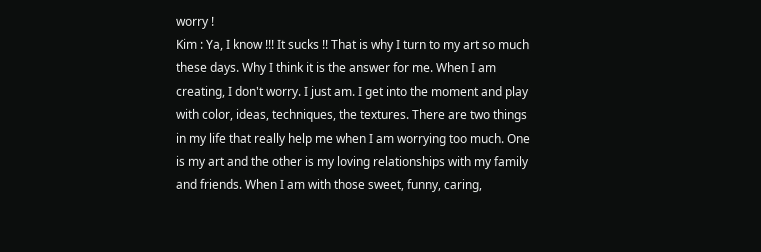worry !
Kim : Ya, I know !!! It sucks !! That is why I turn to my art so much these days. Why I think it is the answer for me. When I am creating, I don't worry. I just am. I get into the moment and play with color, ideas, techniques, the textures. There are two things in my life that really help me when I am worrying too much. One is my art and the other is my loving relationships with my family and friends. When I am with those sweet, funny, caring,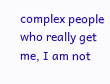complex people who really get me, I am not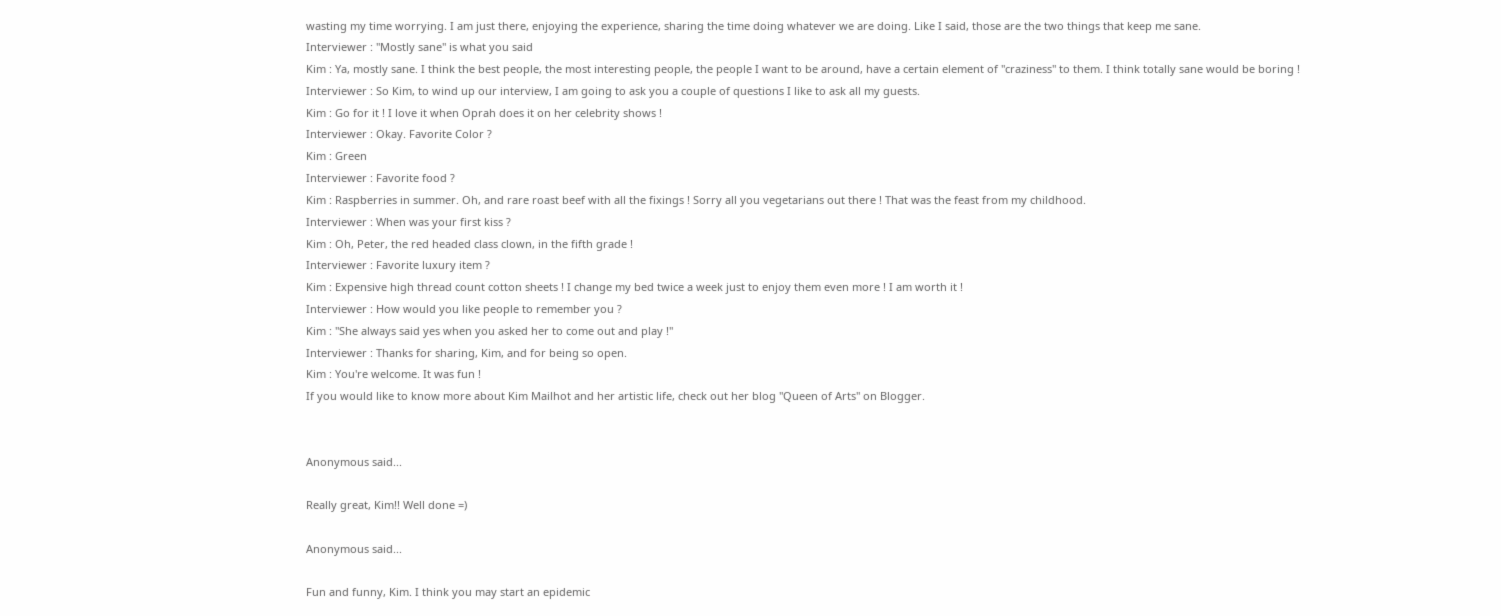wasting my time worrying. I am just there, enjoying the experience, sharing the time doing whatever we are doing. Like I said, those are the two things that keep me sane.
Interviewer : "Mostly sane" is what you said
Kim : Ya, mostly sane. I think the best people, the most interesting people, the people I want to be around, have a certain element of "craziness" to them. I think totally sane would be boring !
Interviewer : So Kim, to wind up our interview, I am going to ask you a couple of questions I like to ask all my guests.
Kim : Go for it ! I love it when Oprah does it on her celebrity shows !
Interviewer : Okay. Favorite Color ?
Kim : Green
Interviewer : Favorite food ?
Kim : Raspberries in summer. Oh, and rare roast beef with all the fixings ! Sorry all you vegetarians out there ! That was the feast from my childhood.
Interviewer : When was your first kiss ?
Kim : Oh, Peter, the red headed class clown, in the fifth grade !
Interviewer : Favorite luxury item ?
Kim : Expensive high thread count cotton sheets ! I change my bed twice a week just to enjoy them even more ! I am worth it !
Interviewer : How would you like people to remember you ?
Kim : "She always said yes when you asked her to come out and play !"
Interviewer : Thanks for sharing, Kim, and for being so open.
Kim : You're welcome. It was fun !
If you would like to know more about Kim Mailhot and her artistic life, check out her blog "Queen of Arts" on Blogger.


Anonymous said...

Really great, Kim!! Well done =)

Anonymous said...

Fun and funny, Kim. I think you may start an epidemic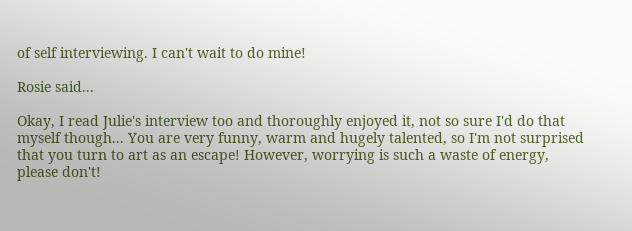of self interviewing. I can't wait to do mine!

Rosie said...

Okay, I read Julie's interview too and thoroughly enjoyed it, not so sure I'd do that myself though... You are very funny, warm and hugely talented, so I'm not surprised that you turn to art as an escape! However, worrying is such a waste of energy, please don't!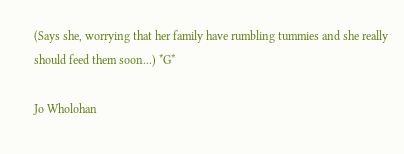(Says she, worrying that her family have rumbling tummies and she really should feed them soon...) *G*

Jo Wholohan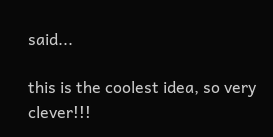said...

this is the coolest idea, so very clever!!!